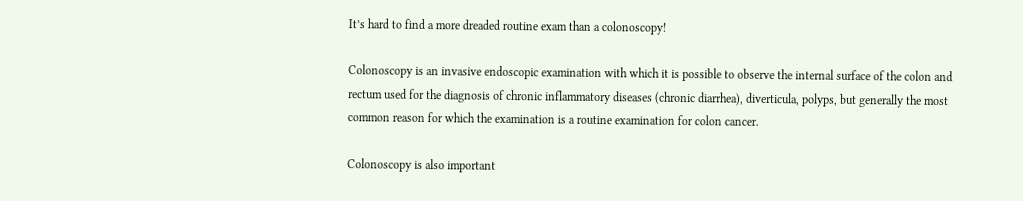It’s hard to find a more dreaded routine exam than a colonoscopy!

Colonoscopy is an invasive endoscopic examination with which it is possible to observe the internal surface of the colon and rectum used for the diagnosis of chronic inflammatory diseases (chronic diarrhea), diverticula, polyps, but generally the most common reason for which the examination is a routine examination for colon cancer.

Colonoscopy is also important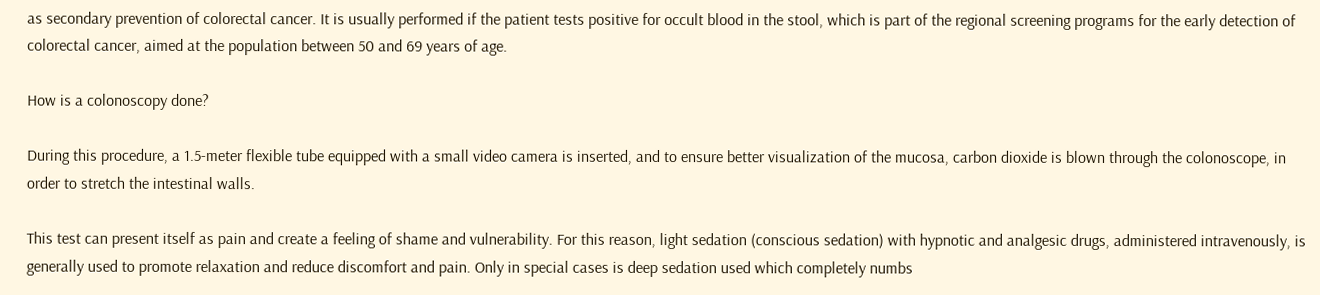as secondary prevention of colorectal cancer. It is usually performed if the patient tests positive for occult blood in the stool, which is part of the regional screening programs for the early detection of colorectal cancer, aimed at the population between 50 and 69 years of age.

How is a colonoscopy done?

During this procedure, a 1.5-meter flexible tube equipped with a small video camera is inserted, and to ensure better visualization of the mucosa, carbon dioxide is blown through the colonoscope, in order to stretch the intestinal walls.

This test can present itself as pain and create a feeling of shame and vulnerability. For this reason, light sedation (conscious sedation) with hypnotic and analgesic drugs, administered intravenously, is generally used to promote relaxation and reduce discomfort and pain. Only in special cases is deep sedation used which completely numbs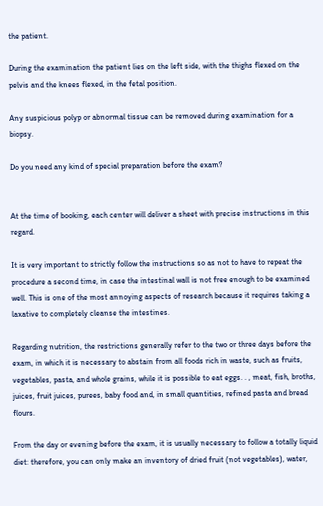the patient.

During the examination the patient lies on the left side, with the thighs flexed on the pelvis and the knees flexed, in the fetal position.

Any suspicious polyp or abnormal tissue can be removed during examination for a biopsy.

Do you need any kind of special preparation before the exam?


At the time of booking, each center will deliver a sheet with precise instructions in this regard.

It is very important to strictly follow the instructions so as not to have to repeat the procedure a second time, in case the intestinal wall is not free enough to be examined well. This is one of the most annoying aspects of research because it requires taking a laxative to completely cleanse the intestines.

Regarding nutrition, the restrictions generally refer to the two or three days before the exam, in which it is necessary to abstain from all foods rich in waste, such as fruits, vegetables, pasta, and whole grains, while it is possible to eat eggs. . , meat, fish, broths, juices, fruit juices, purees, baby food and, in small quantities, refined pasta and bread flours.

From the day or evening before the exam, it is usually necessary to follow a totally liquid diet: therefore, you can only make an inventory of dried fruit (not vegetables), water,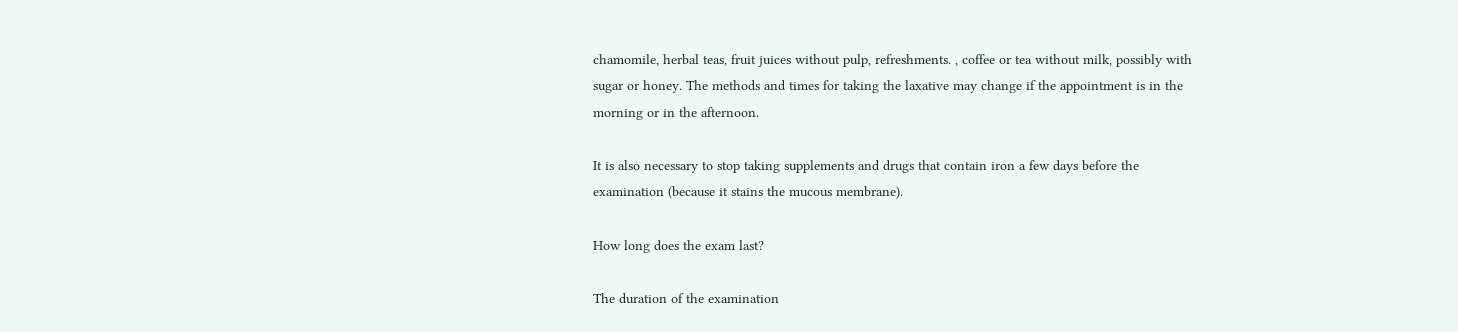chamomile, herbal teas, fruit juices without pulp, refreshments. , coffee or tea without milk, possibly with sugar or honey. The methods and times for taking the laxative may change if the appointment is in the morning or in the afternoon.

It is also necessary to stop taking supplements and drugs that contain iron a few days before the examination (because it stains the mucous membrane).

How long does the exam last?

The duration of the examination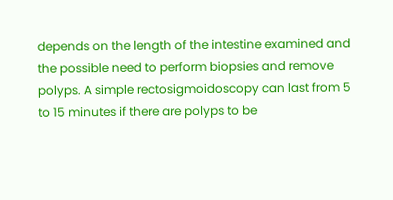depends on the length of the intestine examined and the possible need to perform biopsies and remove polyps. A simple rectosigmoidoscopy can last from 5 to 15 minutes if there are polyps to be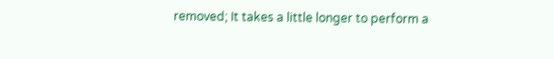removed; It takes a little longer to perform a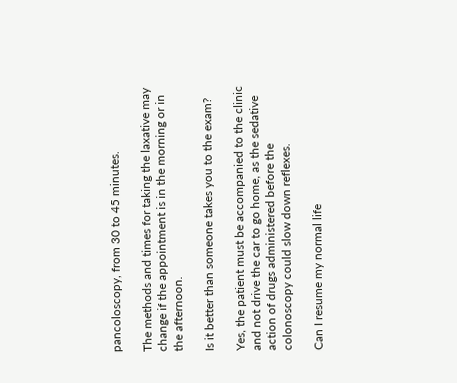pancoloscopy, from 30 to 45 minutes.

The methods and times for taking the laxative may change if the appointment is in the morning or in the afternoon.

Is it better than someone takes you to the exam?

Yes, the patient must be accompanied to the clinic and not drive the car to go home, as the sedative action of drugs administered before the colonoscopy could slow down reflexes.

Can I resume my normal life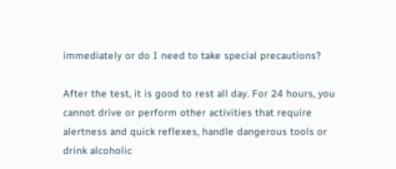immediately or do I need to take special precautions?

After the test, it is good to rest all day. For 24 hours, you cannot drive or perform other activities that require alertness and quick reflexes, handle dangerous tools or drink alcoholic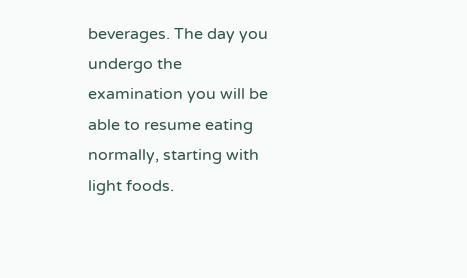beverages. The day you undergo the examination you will be able to resume eating normally, starting with light foods.